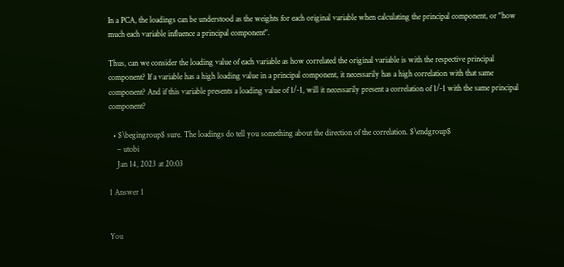In a PCA, the loadings can be understood as the weights for each original variable when calculating the principal component, or "how much each variable influence a principal component".

Thus, can we consider the loading value of each variable as how correlated the original variable is with the respective principal component? If a variable has a high loading value in a principal component, it necessarily has a high correlation with that same component? And if this variable presents a loading value of 1/-1, will it necessarily present a correlation of 1/-1 with the same principal component?

  • $\begingroup$ sure. The loadings do tell you something about the direction of the correlation. $\endgroup$
    – utobi
    Jan 14, 2023 at 20:03

1 Answer 1


You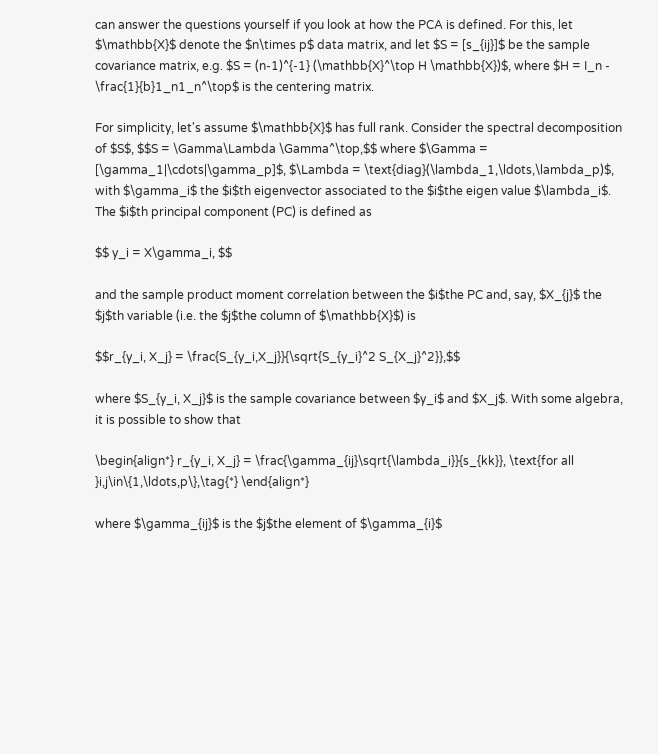can answer the questions yourself if you look at how the PCA is defined. For this, let $\mathbb{X}$ denote the $n\times p$ data matrix, and let $S = [s_{ij}]$ be the sample covariance matrix, e.g. $S = (n-1)^{-1} (\mathbb{X}^\top H \mathbb{X})$, where $H = I_n - \frac{1}{b}1_n1_n^\top$ is the centering matrix.

For simplicity, let's assume $\mathbb{X}$ has full rank. Consider the spectral decomposition of $S$, $$S = \Gamma\Lambda \Gamma^\top,$$ where $\Gamma = [\gamma_1|\cdots|\gamma_p]$, $\Lambda = \text{diag}(\lambda_1,\ldots,\lambda_p)$, with $\gamma_i$ the $i$th eigenvector associated to the $i$the eigen value $\lambda_i$. The $i$th principal component (PC) is defined as

$$ y_i = X\gamma_i, $$

and the sample product moment correlation between the $i$the PC and, say, $X_{j}$ the $j$th variable (i.e. the $j$the column of $\mathbb{X}$) is

$$r_{y_i, X_j} = \frac{S_{y_i,X_j}}{\sqrt{S_{y_i}^2 S_{X_j}^2}},$$

where $S_{y_i, X_j}$ is the sample covariance between $y_i$ and $X_j$. With some algebra, it is possible to show that

\begin{align*} r_{y_i, X_j} = \frac{\gamma_{ij}\sqrt{\lambda_i}}{s_{kk}}, \text{for all }i,j\in\{1,\ldots,p\},\tag{*} \end{align*}

where $\gamma_{ij}$ is the $j$the element of $\gamma_{i}$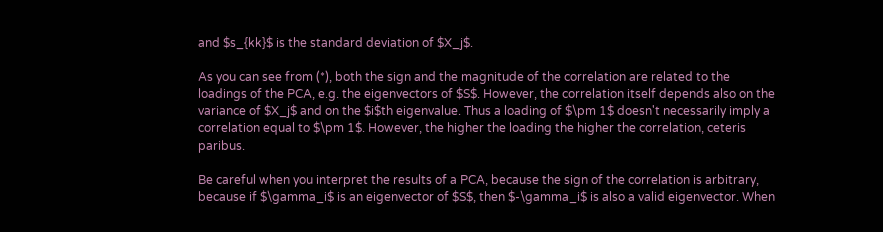and $s_{kk}$ is the standard deviation of $X_j$.

As you can see from (*), both the sign and the magnitude of the correlation are related to the loadings of the PCA, e.g. the eigenvectors of $S$. However, the correlation itself depends also on the variance of $X_j$ and on the $i$th eigenvalue. Thus a loading of $\pm 1$ doesn't necessarily imply a correlation equal to $\pm 1$. However, the higher the loading the higher the correlation, ceteris paribus.

Be careful when you interpret the results of a PCA, because the sign of the correlation is arbitrary, because if $\gamma_i$ is an eigenvector of $S$, then $-\gamma_i$ is also a valid eigenvector. When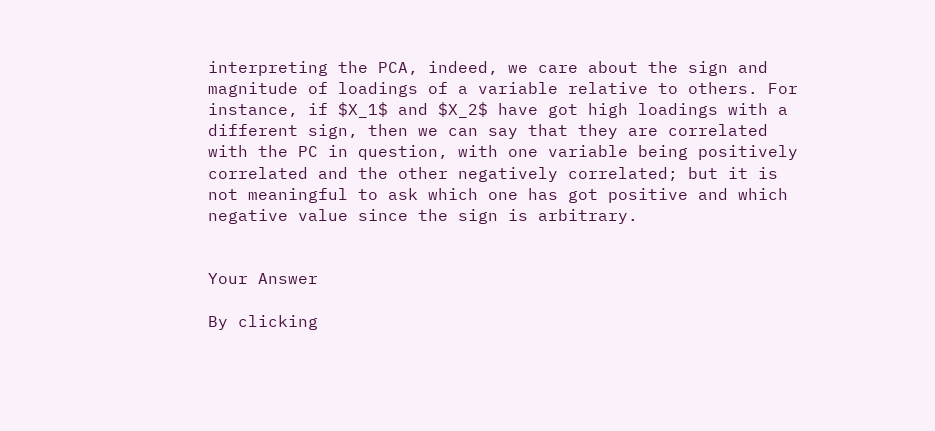interpreting the PCA, indeed, we care about the sign and magnitude of loadings of a variable relative to others. For instance, if $X_1$ and $X_2$ have got high loadings with a different sign, then we can say that they are correlated with the PC in question, with one variable being positively correlated and the other negatively correlated; but it is not meaningful to ask which one has got positive and which negative value since the sign is arbitrary.


Your Answer

By clicking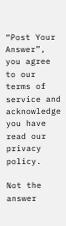“Post Your Answer”, you agree to our terms of service and acknowledge you have read our privacy policy.

Not the answer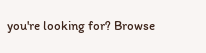you're looking for? Browse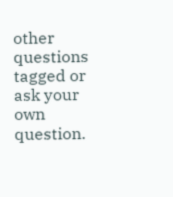other questions tagged or ask your own question.